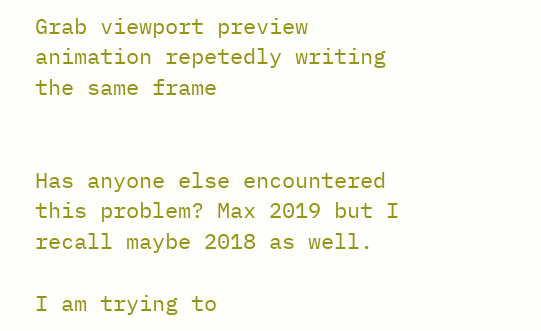Grab viewport preview animation repetedly writing the same frame


Has anyone else encountered this problem? Max 2019 but I recall maybe 2018 as well.

I am trying to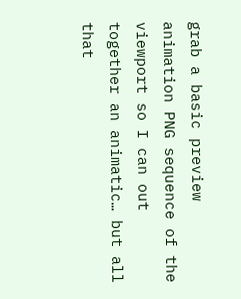grab a basic preview animation PNG sequence of the viewport so I can out together an animatic… but all that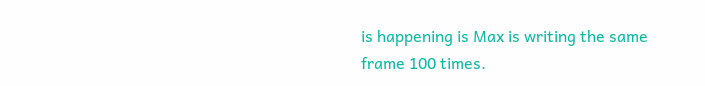is happening is Max is writing the same frame 100 times.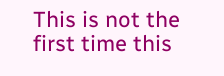This is not the first time this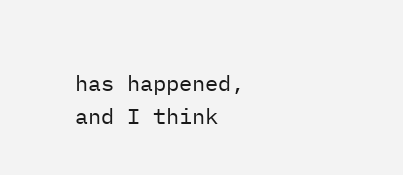has happened, and I think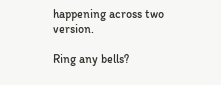happening across two version.

Ring any bells?